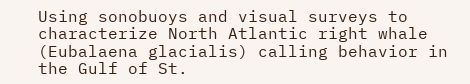Using sonobuoys and visual surveys to characterize North Atlantic right whale (Eubalaena glacialis) calling behavior in the Gulf of St.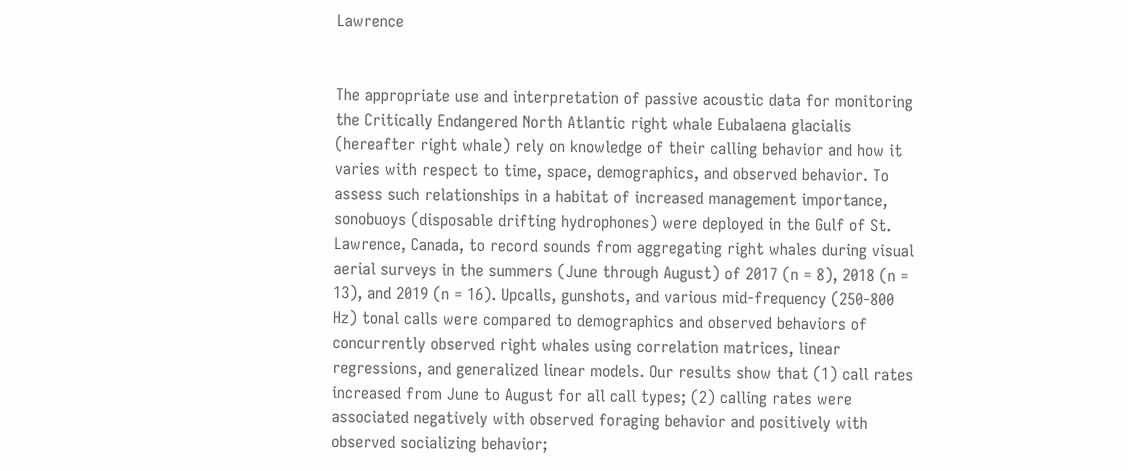Lawrence


The appropriate use and interpretation of passive acoustic data for monitoring the Critically Endangered North Atlantic right whale Eubalaena glacialis (hereafter right whale) rely on knowledge of their calling behavior and how it varies with respect to time, space, demographics, and observed behavior. To assess such relationships in a habitat of increased management importance, sonobuoys (disposable drifting hydrophones) were deployed in the Gulf of St. Lawrence, Canada, to record sounds from aggregating right whales during visual aerial surveys in the summers (June through August) of 2017 (n = 8), 2018 (n = 13), and 2019 (n = 16). Upcalls, gunshots, and various mid-frequency (250-800 Hz) tonal calls were compared to demographics and observed behaviors of concurrently observed right whales using correlation matrices, linear regressions, and generalized linear models. Our results show that (1) call rates increased from June to August for all call types; (2) calling rates were associated negatively with observed foraging behavior and positively with observed socializing behavior;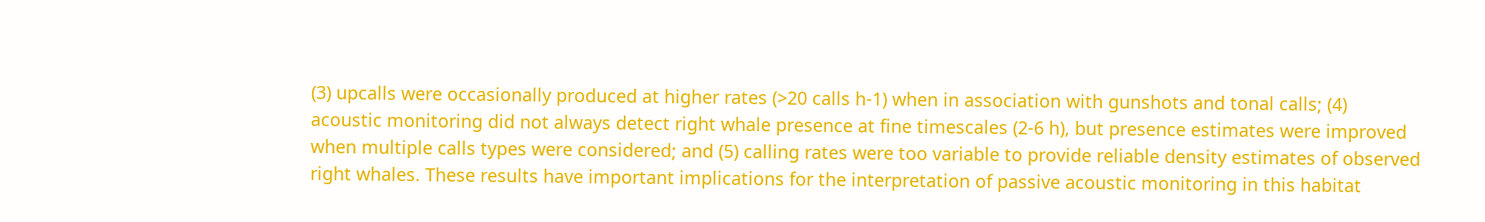(3) upcalls were occasionally produced at higher rates (>20 calls h-1) when in association with gunshots and tonal calls; (4) acoustic monitoring did not always detect right whale presence at fine timescales (2-6 h), but presence estimates were improved when multiple calls types were considered; and (5) calling rates were too variable to provide reliable density estimates of observed right whales. These results have important implications for the interpretation of passive acoustic monitoring in this habitat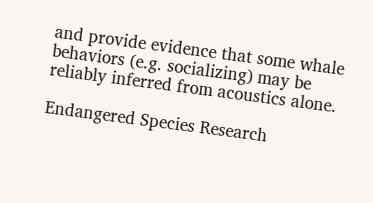and provide evidence that some whale behaviors (e.g. socializing) may be reliably inferred from acoustics alone.

Endangered Species Research